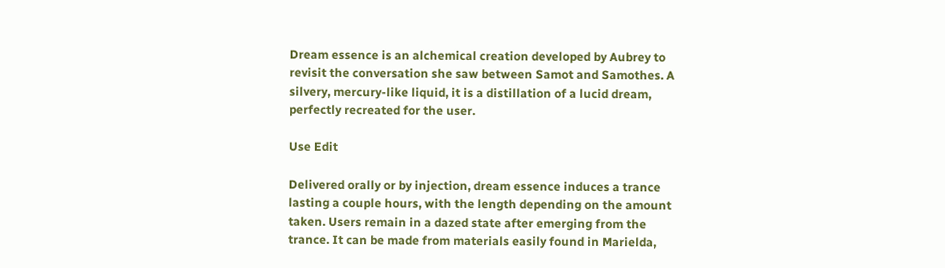Dream essence is an alchemical creation developed by Aubrey to revisit the conversation she saw between Samot and Samothes. A silvery, mercury-like liquid, it is a distillation of a lucid dream, perfectly recreated for the user.

Use Edit

Delivered orally or by injection, dream essence induces a trance lasting a couple hours, with the length depending on the amount taken. Users remain in a dazed state after emerging from the trance. It can be made from materials easily found in Marielda,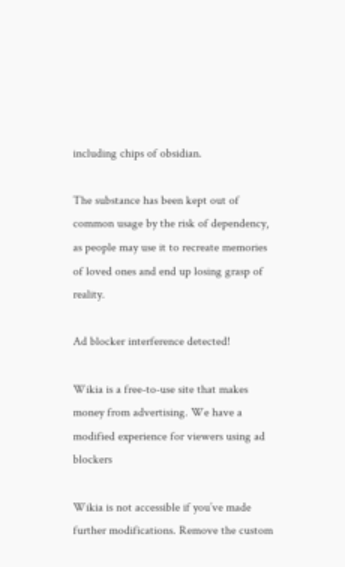including chips of obsidian.

The substance has been kept out of common usage by the risk of dependency, as people may use it to recreate memories of loved ones and end up losing grasp of reality.

Ad blocker interference detected!

Wikia is a free-to-use site that makes money from advertising. We have a modified experience for viewers using ad blockers

Wikia is not accessible if you’ve made further modifications. Remove the custom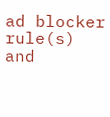ad blocker rule(s) and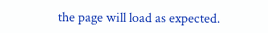the page will load as expected.